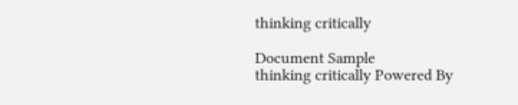thinking critically

Document Sample
thinking critically Powered By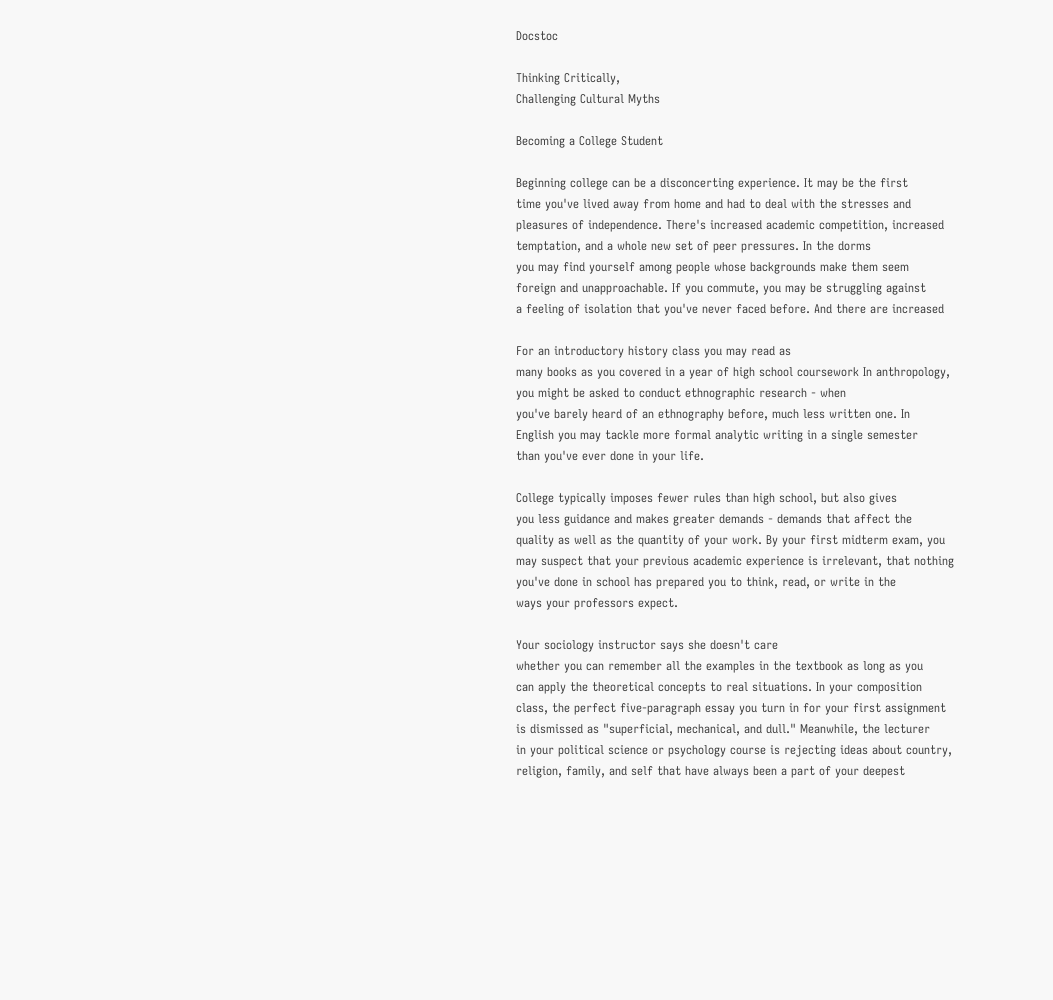Docstoc

Thinking Critically,
Challenging Cultural Myths

Becoming a College Student

Beginning college can be a disconcerting experience. It may be the first
time you've lived away from home and had to deal with the stresses and
pleasures of independence. There's increased academic competition, increased
temptation, and a whole new set of peer pressures. In the dorms
you may find yourself among people whose backgrounds make them seem
foreign and unapproachable. If you commute, you may be struggling against
a feeling of isolation that you've never faced before. And there are increased

For an introductory history class you may read as
many books as you covered in a year of high school coursework In anthropology,
you might be asked to conduct ethnographic research - when
you've barely heard of an ethnography before, much less written one. In
English you may tackle more formal analytic writing in a single semester
than you've ever done in your life.

College typically imposes fewer rules than high school, but also gives
you less guidance and makes greater demands - demands that affect the
quality as well as the quantity of your work. By your first midterm exam, you
may suspect that your previous academic experience is irrelevant, that nothing
you've done in school has prepared you to think, read, or write in the
ways your professors expect.

Your sociology instructor says she doesn't care
whether you can remember all the examples in the textbook as long as you
can apply the theoretical concepts to real situations. In your composition
class, the perfect five-paragraph essay you turn in for your first assignment
is dismissed as "superficial, mechanical, and dull." Meanwhile, the lecturer
in your political science or psychology course is rejecting ideas about country,
religion, family, and self that have always been a part of your deepest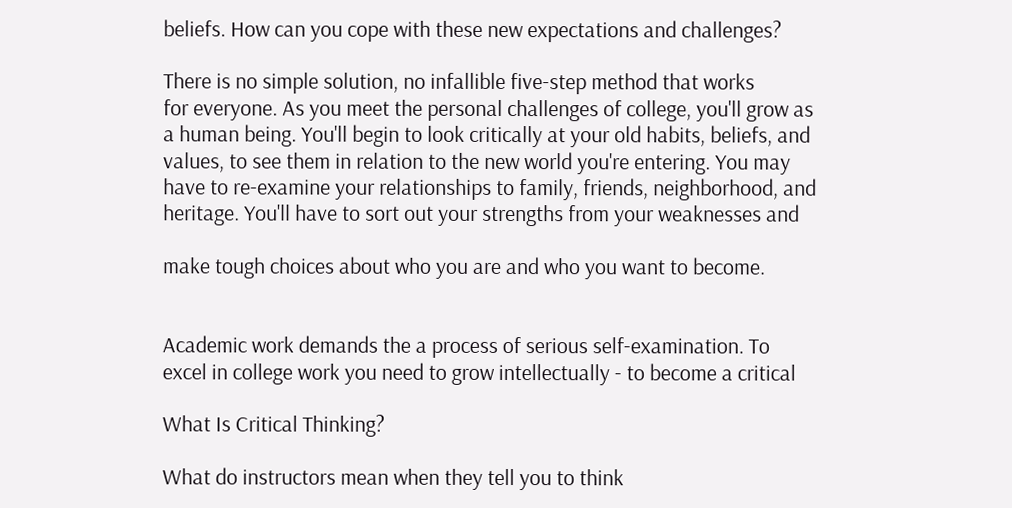beliefs. How can you cope with these new expectations and challenges?

There is no simple solution, no infallible five-step method that works
for everyone. As you meet the personal challenges of college, you'll grow as
a human being. You'll begin to look critically at your old habits, beliefs, and
values, to see them in relation to the new world you're entering. You may
have to re-examine your relationships to family, friends, neighborhood, and
heritage. You'll have to sort out your strengths from your weaknesses and

make tough choices about who you are and who you want to become.


Academic work demands the a process of serious self-examination. To
excel in college work you need to grow intellectually - to become a critical

What Is Critical Thinking?

What do instructors mean when they tell you to think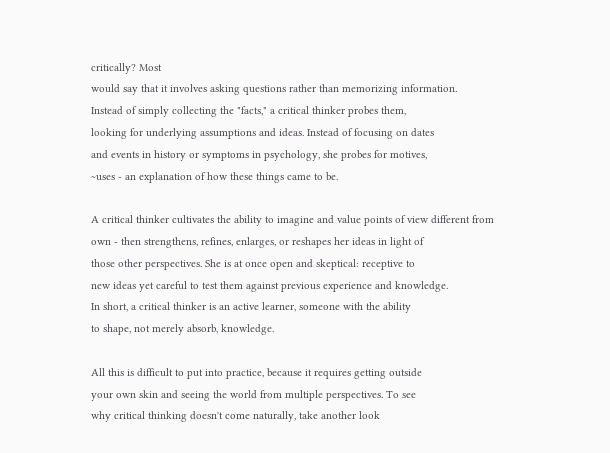critically? Most
would say that it involves asking questions rather than memorizing information.
Instead of simply collecting the "facts," a critical thinker probes them,
looking for underlying assumptions and ideas. Instead of focusing on dates
and events in history or symptoms in psychology, she probes for motives,
~uses - an explanation of how these things came to be.

A critical thinker cultivates the ability to imagine and value points of view different from
own - then strengthens, refines, enlarges, or reshapes her ideas in light of
those other perspectives. She is at once open and skeptical: receptive to
new ideas yet careful to test them against previous experience and knowledge.
In short, a critical thinker is an active learner, someone with the ability
to shape, not merely absorb, knowledge.

All this is difficult to put into practice, because it requires getting outside
your own skin and seeing the world from multiple perspectives. To see
why critical thinking doesn't come naturally, take another look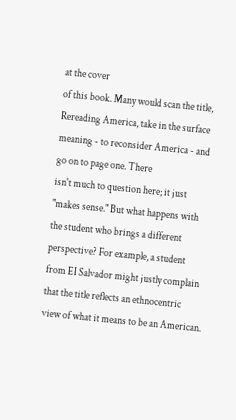at the cover
of this book. Many would scan the title, Rereading America, take in the surface
meaning - to reconsider America - and go on to page one. There
isn't much to question here; it just "makes sense." But what happens with
the student who brings a different perspective? For example, a student
from EI Salvador might justly complain that the title reflects an ethnocentric
view of what it means to be an American.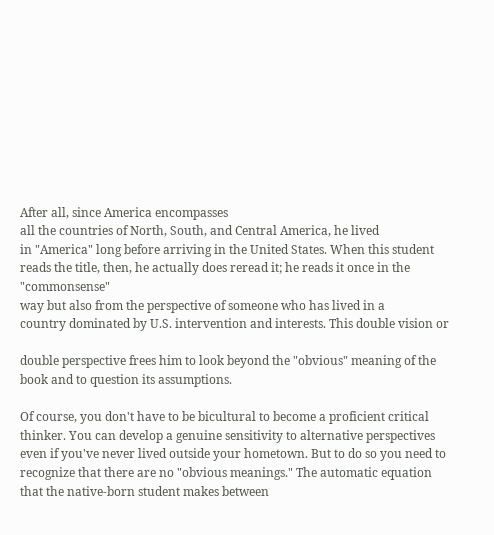After all, since America encompasses
all the countries of North, South, and Central America, he lived
in "America" long before arriving in the United States. When this student
reads the title, then, he actually does reread it; he reads it once in the "commonsense"
way but also from the perspective of someone who has lived in a
country dominated by U.S. intervention and interests. This double vision or

double perspective frees him to look beyond the "obvious" meaning of the
book and to question its assumptions.

Of course, you don't have to be bicultural to become a proficient critical
thinker. You can develop a genuine sensitivity to alternative perspectives
even if you've never lived outside your hometown. But to do so you need to
recognize that there are no "obvious meanings." The automatic equation
that the native-born student makes between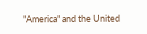"America" and the United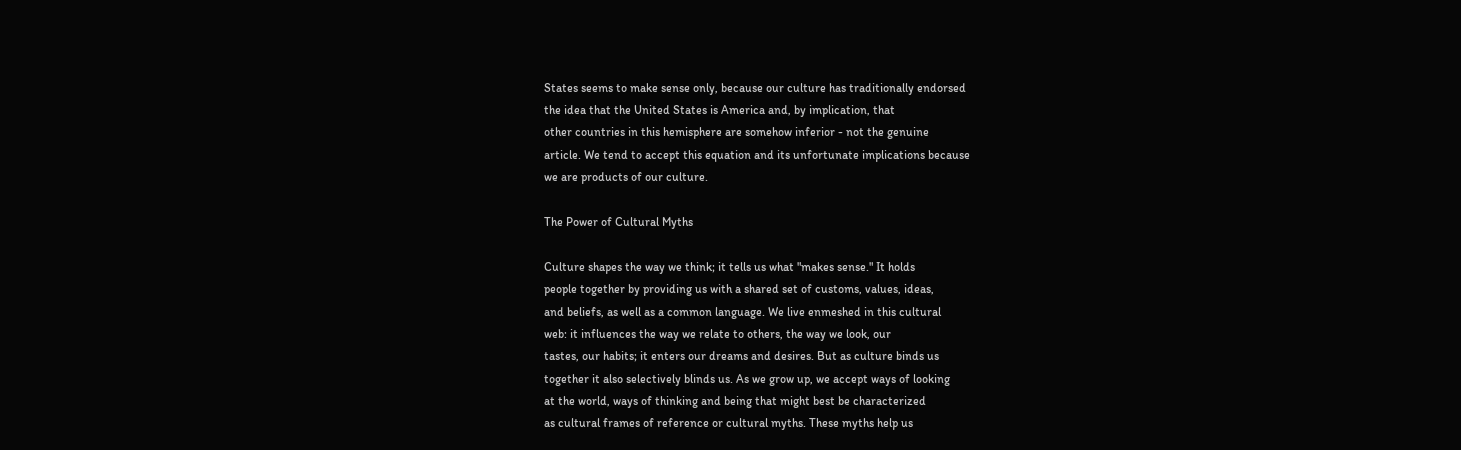States seems to make sense only, because our culture has traditionally endorsed
the idea that the United States is America and, by implication, that
other countries in this hemisphere are somehow inferior - not the genuine
article. We tend to accept this equation and its unfortunate implications because
we are products of our culture.

The Power of Cultural Myths

Culture shapes the way we think; it tells us what "makes sense." It holds
people together by providing us with a shared set of customs, values, ideas,
and beliefs, as well as a common language. We live enmeshed in this cultural
web: it influences the way we relate to others, the way we look, our
tastes, our habits; it enters our dreams and desires. But as culture binds us
together it also selectively blinds us. As we grow up, we accept ways of looking
at the world, ways of thinking and being that might best be characterized
as cultural frames of reference or cultural myths. These myths help us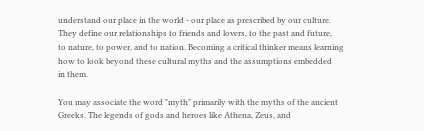understand our place in the world - our place as prescribed by our culture.
They define our relationships to friends and lovers, to the past and future,
to nature, to power, and to nation. Becoming a critical thinker means learning
how to look beyond these cultural myths and the assumptions embedded
in them.

You may associate the word "myth" primarily with the myths of the ancient
Greeks. The legends of gods and heroes like Athena, Zeus, and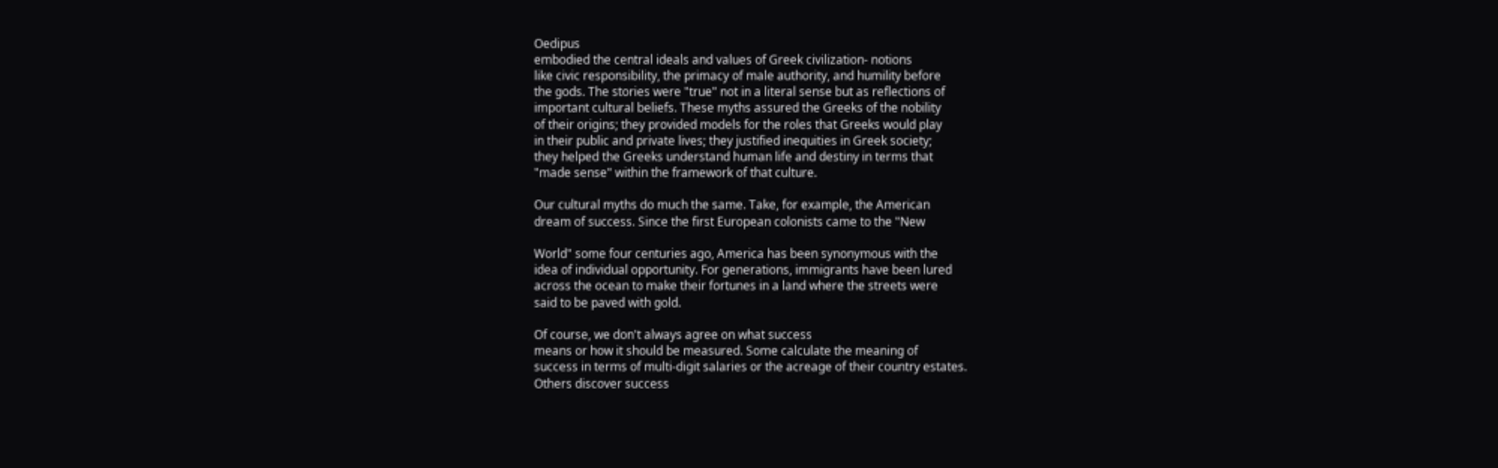Oedipus
embodied the central ideals and values of Greek civilization- notions
like civic responsibility, the primacy of male authority, and humility before
the gods. The stories were "true" not in a literal sense but as reflections of
important cultural beliefs. These myths assured the Greeks of the nobility
of their origins; they provided models for the roles that Greeks would play
in their public and private lives; they justified inequities in Greek society;
they helped the Greeks understand human life and destiny in terms that
"made sense" within the framework of that culture.

Our cultural myths do much the same. Take, for example, the American
dream of success. Since the first European colonists came to the "New

World" some four centuries ago, America has been synonymous with the
idea of individual opportunity. For generations, immigrants have been lured
across the ocean to make their fortunes in a land where the streets were
said to be paved with gold.

Of course, we don't always agree on what success
means or how it should be measured. Some calculate the meaning of
success in terms of multi-digit salaries or the acreage of their country estates.
Others discover success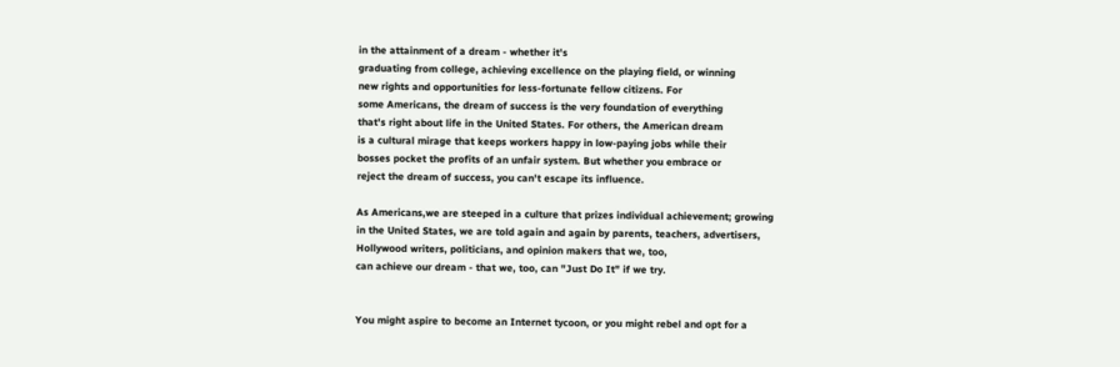in the attainment of a dream - whether it's
graduating from college, achieving excellence on the playing field, or winning
new rights and opportunities for less-fortunate fellow citizens. For
some Americans, the dream of success is the very foundation of everything
that's right about life in the United States. For others, the American dream
is a cultural mirage that keeps workers happy in low-paying jobs while their
bosses pocket the profits of an unfair system. But whether you embrace or
reject the dream of success, you can't escape its influence.

As Americans,we are steeped in a culture that prizes individual achievement; growing
in the United States, we are told again and again by parents, teachers, advertisers,
Hollywood writers, politicians, and opinion makers that we, too,
can achieve our dream - that we, too, can "Just Do It" if we try.


You might aspire to become an Internet tycoon, or you might rebel and opt for a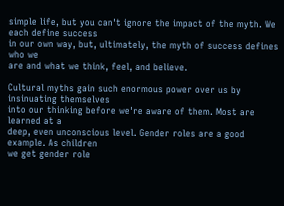simple life, but you can't ignore the impact of the myth. We each define success
in our own way, but, ultimately, the myth of success defines who we
are and what we think, feel, and believe.

Cultural myths gain such enormous power over us by insinuating themselves
into our thinking before we're aware of them. Most are learned at a
deep, even unconscious level. Gender roles are a good example. As children
we get gender role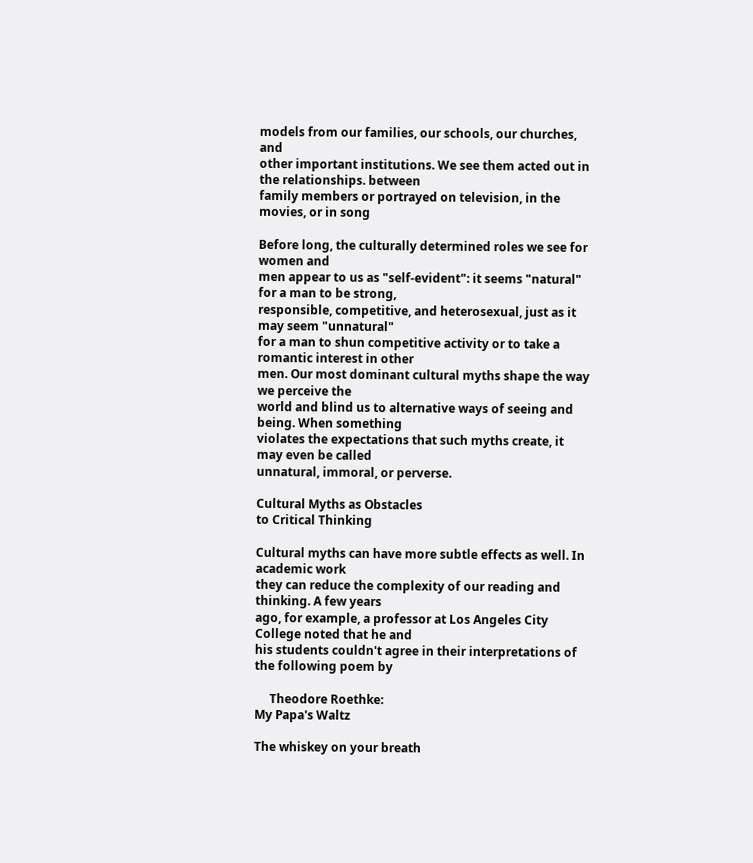models from our families, our schools, our churches, and
other important institutions. We see them acted out in the relationships. between
family members or portrayed on television, in the movies, or in song

Before long, the culturally determined roles we see for women and
men appear to us as "self-evident": it seems "natural" for a man to be strong,
responsible, competitive, and heterosexual, just as it may seem "unnatural"
for a man to shun competitive activity or to take a romantic interest in other
men. Our most dominant cultural myths shape the way we perceive the
world and blind us to alternative ways of seeing and being. When something
violates the expectations that such myths create, it may even be called
unnatural, immoral, or perverse.

Cultural Myths as Obstacles
to Critical Thinking

Cultural myths can have more subtle effects as well. In academic work
they can reduce the complexity of our reading and thinking. A few years
ago, for example, a professor at Los Angeles City College noted that he and
his students couldn't agree in their interpretations of the following poem by

     Theodore Roethke:
My Papa's Waltz

The whiskey on your breath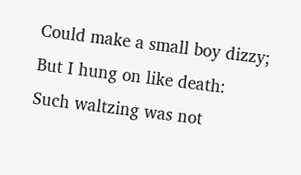Could make a small boy dizzy;
But I hung on like death:
Such waltzing was not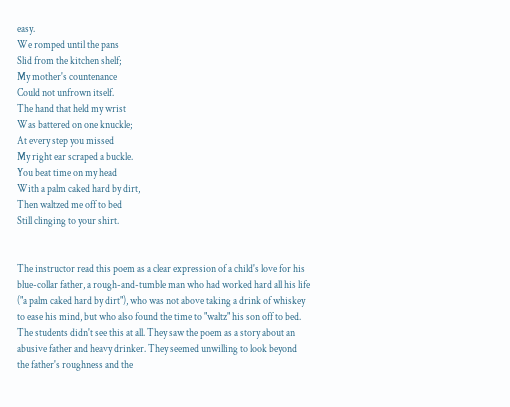easy.
We romped until the pans
Slid from the kitchen shelf;
My mother's countenance
Could not unfrown itself.
The hand that held my wrist
Was battered on one knuckle;
At every step you missed
My right ear scraped a buckle.
You beat time on my head
With a palm caked hard by dirt,
Then waltzed me off to bed
Still clinging to your shirt.


The instructor read this poem as a clear expression of a child's love for his
blue-collar father, a rough-and-tumble man who had worked hard all his life
("a palm caked hard by dirt"), who was not above taking a drink of whiskey
to ease his mind, but who also found the time to "waltz" his son off to bed.
The students didn't see this at all. They saw the poem as a story about an
abusive father and heavy drinker. They seemed unwilling to look beyond
the father's roughness and the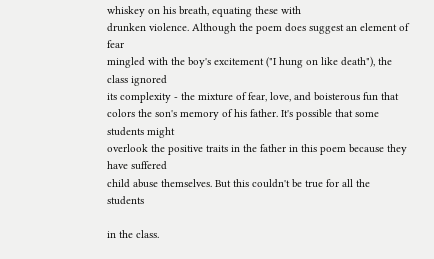whiskey on his breath, equating these with
drunken violence. Although the poem does suggest an element of fear
mingled with the boy's excitement ("I hung on like death"), the class ignored
its complexity - the mixture of fear, love, and boisterous fun that
colors the son's memory of his father. It's possible that some students might
overlook the positive traits in the father in this poem because they have suffered
child abuse themselves. But this couldn't be true for all the students

in the class.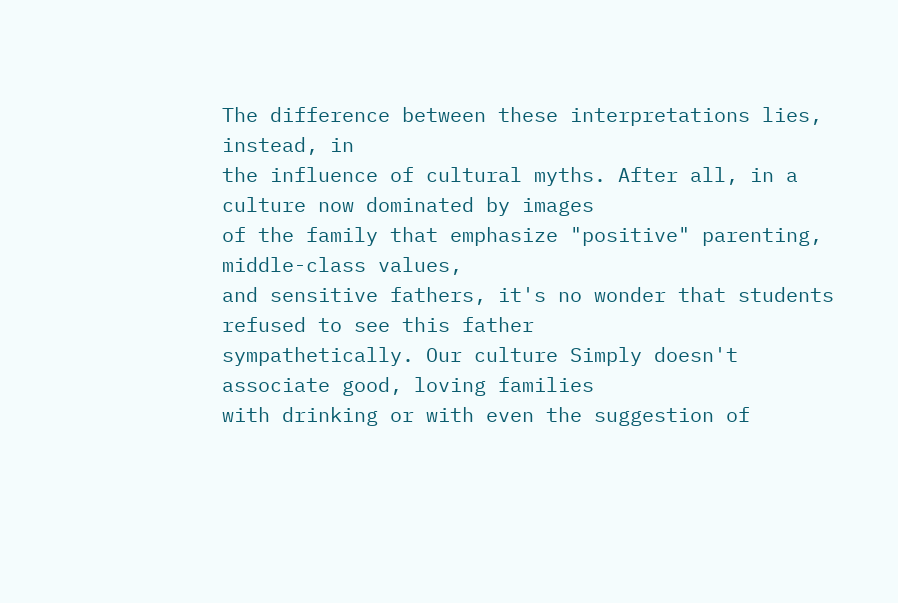The difference between these interpretations lies, instead, in
the influence of cultural myths. After all, in a culture now dominated by images
of the family that emphasize "positive" parenting, middle-class values,
and sensitive fathers, it's no wonder that students refused to see this father
sympathetically. Our culture Simply doesn't associate good, loving families
with drinking or with even the suggestion of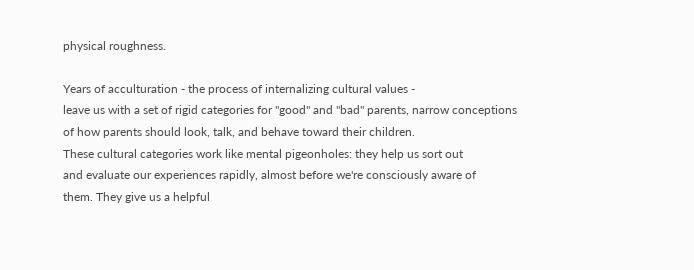physical roughness.

Years of acculturation - the process of internalizing cultural values -
leave us with a set of rigid categories for "good" and "bad" parents, narrow conceptions
of how parents should look, talk, and behave toward their children.
These cultural categories work like mental pigeonholes: they help us sort out
and evaluate our experiences rapidly, almost before we're consciously aware of
them. They give us a helpful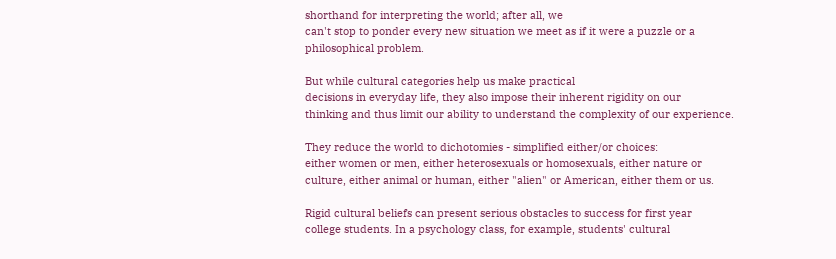shorthand for interpreting the world; after all, we
can't stop to ponder every new situation we meet as if it were a puzzle or a
philosophical problem.

But while cultural categories help us make practical
decisions in everyday life, they also impose their inherent rigidity on our
thinking and thus limit our ability to understand the complexity of our experience.

They reduce the world to dichotomies - simplified either/or choices:
either women or men, either heterosexuals or homosexuals, either nature or
culture, either animal or human, either "alien" or American, either them or us.

Rigid cultural beliefs can present serious obstacles to success for first year
college students. In a psychology class, for example, students' cultural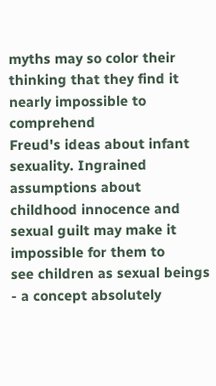myths may so color their thinking that they find it nearly impossible to comprehend
Freud's ideas about infant sexuality. Ingrained assumptions about
childhood innocence and sexual guilt may make it impossible for them to
see children as sexual beings - a concept absolutely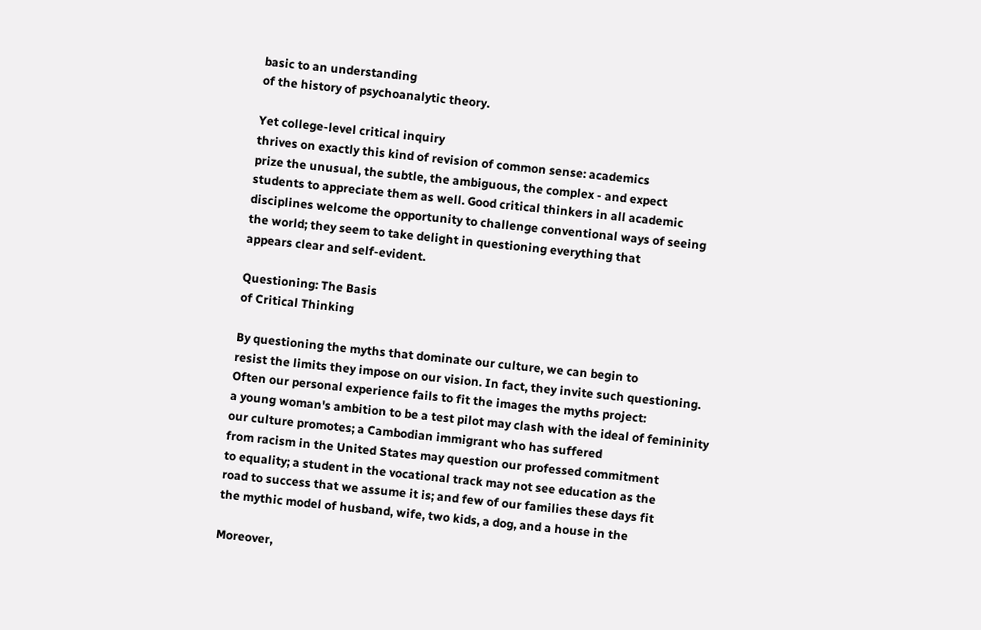basic to an understanding
of the history of psychoanalytic theory.

Yet college-level critical inquiry
thrives on exactly this kind of revision of common sense: academics
prize the unusual, the subtle, the ambiguous, the complex - and expect
students to appreciate them as well. Good critical thinkers in all academic
disciplines welcome the opportunity to challenge conventional ways of seeing
the world; they seem to take delight in questioning everything that
appears clear and self-evident.

Questioning: The Basis
of Critical Thinking

By questioning the myths that dominate our culture, we can begin to
resist the limits they impose on our vision. In fact, they invite such questioning.
Often our personal experience fails to fit the images the myths project:
a young woman's ambition to be a test pilot may clash with the ideal of femininity
our culture promotes; a Cambodian immigrant who has suffered
from racism in the United States may question our professed commitment
to equality; a student in the vocational track may not see education as the
road to success that we assume it is; and few of our families these days fit
the mythic model of husband, wife, two kids, a dog, and a house in the

Moreover,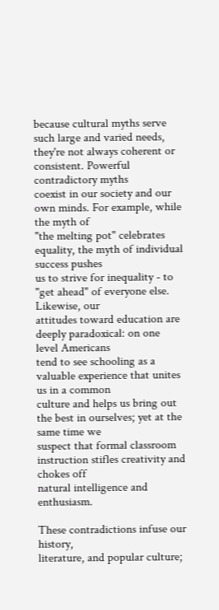because cultural myths serve such large and varied needs,
they're not always coherent or consistent. Powerful contradictory myths
coexist in our society and our own minds. For example, while the myth of
"the melting pot" celebrates equality, the myth of individual success pushes
us to strive for inequality - to "get ahead" of everyone else. Likewise, our
attitudes toward education are deeply paradoxical: on one level Americans
tend to see schooling as a valuable experience that unites us in a common
culture and helps us bring out the best in ourselves; yet at the same time we
suspect that formal classroom instruction stifles creativity and chokes off
natural intelligence and enthusiasm.

These contradictions infuse our history,
literature, and popular culture;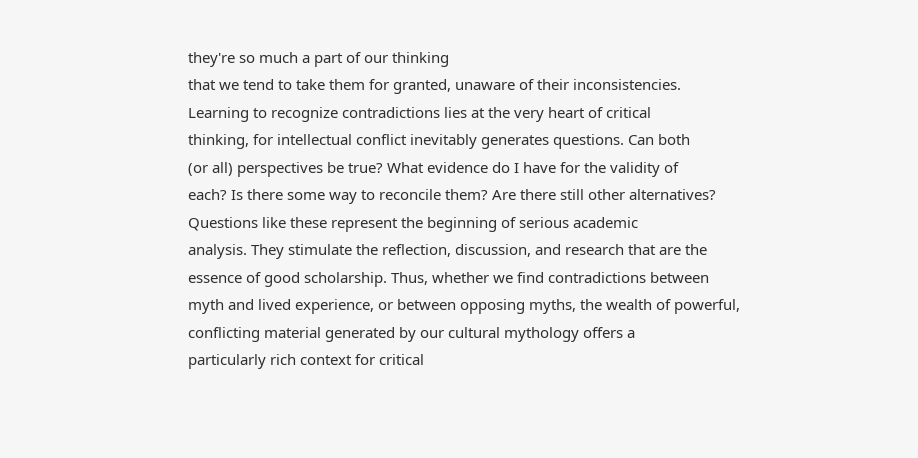they're so much a part of our thinking
that we tend to take them for granted, unaware of their inconsistencies.
Learning to recognize contradictions lies at the very heart of critical
thinking, for intellectual conflict inevitably generates questions. Can both
(or all) perspectives be true? What evidence do I have for the validity of
each? Is there some way to reconcile them? Are there still other alternatives?
Questions like these represent the beginning of serious academic
analysis. They stimulate the reflection, discussion, and research that are the
essence of good scholarship. Thus, whether we find contradictions between
myth and lived experience, or between opposing myths, the wealth of powerful,
conflicting material generated by our cultural mythology offers a
particularly rich context for critical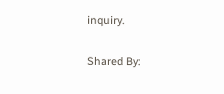inquiry.

Shared By: